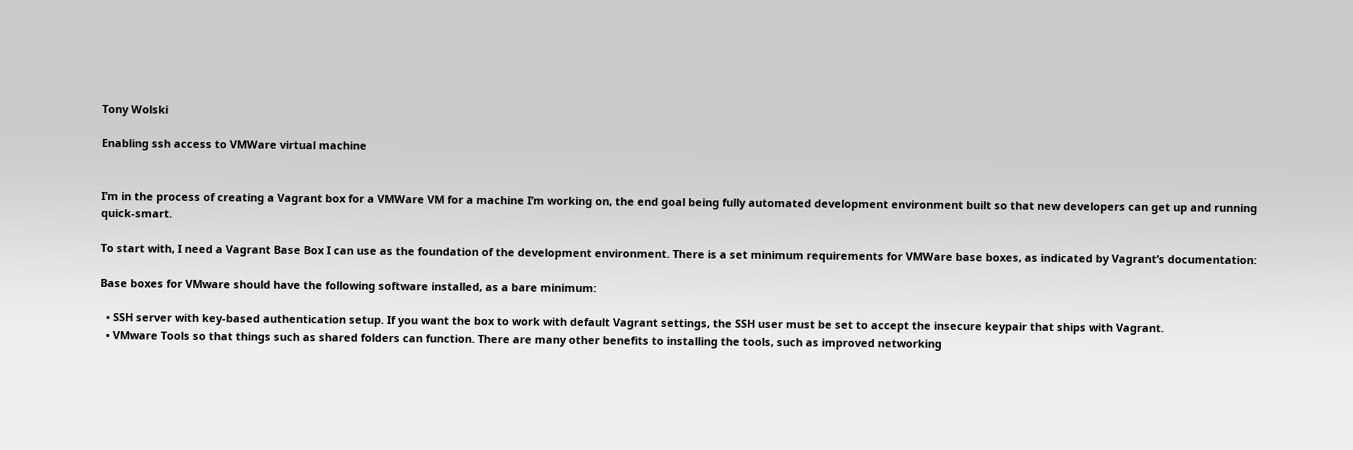Tony Wolski

Enabling ssh access to VMWare virtual machine


I’m in the process of creating a Vagrant box for a VMWare VM for a machine I’m working on, the end goal being fully automated development environment built so that new developers can get up and running quick-smart.

To start with, I need a Vagrant Base Box I can use as the foundation of the development environment. There is a set minimum requirements for VMWare base boxes, as indicated by Vagrant’s documentation:

Base boxes for VMware should have the following software installed, as a bare minimum:

  • SSH server with key-based authentication setup. If you want the box to work with default Vagrant settings, the SSH user must be set to accept the insecure keypair that ships with Vagrant.
  • VMware Tools so that things such as shared folders can function. There are many other benefits to installing the tools, such as improved networking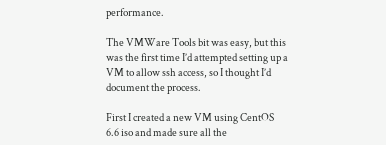performance.

The VMWare Tools bit was easy, but this was the first time I’d attempted setting up a VM to allow ssh access, so I thought I’d document the process.

First I created a new VM using CentOS 6.6 iso and made sure all the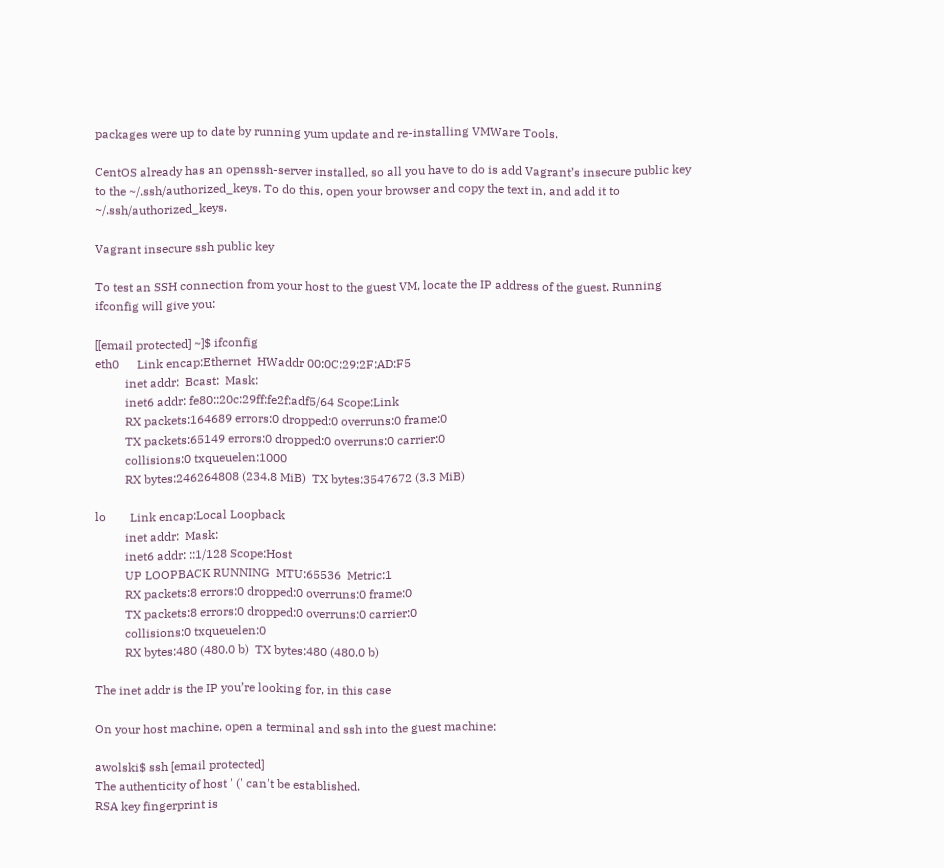packages were up to date by running yum update and re-installing VMWare Tools.

CentOS already has an openssh-server installed, so all you have to do is add Vagrant’s insecure public key to the ~/.ssh/authorized_keys. To do this, open your browser and copy the text in, and add it to ~/.ssh/authorized_keys.

Vagrant insecure ssh public key

To test an SSH connection from your host to the guest VM, locate the IP address of the guest. Running ifconfig will give you:

[[email protected] ~]$ ifconfig
eth0      Link encap:Ethernet  HWaddr 00:0C:29:2F:AD:F5
          inet addr:  Bcast:  Mask:
          inet6 addr: fe80::20c:29ff:fe2f:adf5/64 Scope:Link
          RX packets:164689 errors:0 dropped:0 overruns:0 frame:0
          TX packets:65149 errors:0 dropped:0 overruns:0 carrier:0
          collisions:0 txqueuelen:1000
          RX bytes:246264808 (234.8 MiB)  TX bytes:3547672 (3.3 MiB)

lo        Link encap:Local Loopback
          inet addr:  Mask:
          inet6 addr: ::1/128 Scope:Host
          UP LOOPBACK RUNNING  MTU:65536  Metric:1
          RX packets:8 errors:0 dropped:0 overruns:0 frame:0
          TX packets:8 errors:0 dropped:0 overruns:0 carrier:0
          collisions:0 txqueuelen:0
          RX bytes:480 (480.0 b)  TX bytes:480 (480.0 b)

The inet addr is the IP you’re looking for, in this case

On your host machine, open a terminal and ssh into the guest machine:

awolski$ ssh [email protected]
The authenticity of host ' (' can't be established.
RSA key fingerprint is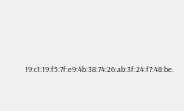19:c1:19:f5:7f:e9:4b:38:74:26:ab:3f:24:f7:48:be.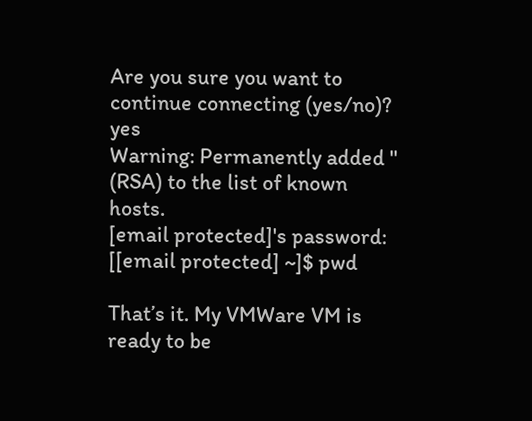Are you sure you want to continue connecting (yes/no)? yes
Warning: Permanently added '' (RSA) to the list of known hosts.
[email protected]'s password:
[[email protected] ~]$ pwd

That’s it. My VMWare VM is ready to be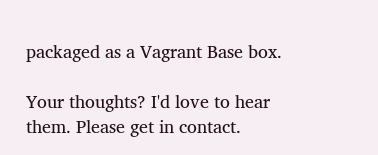packaged as a Vagrant Base box.

Your thoughts? I'd love to hear them. Please get in contact.